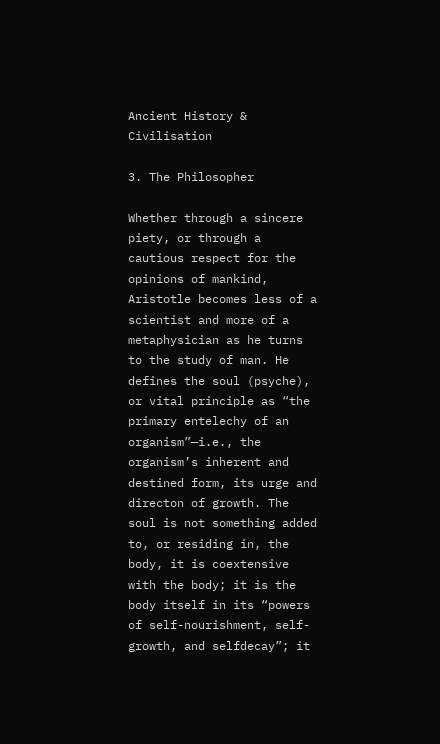Ancient History & Civilisation

3. The Philosopher

Whether through a sincere piety, or through a cautious respect for the opinions of mankind, Aristotle becomes less of a scientist and more of a metaphysician as he turns to the study of man. He defines the soul (psyche), or vital principle as “the primary entelechy of an organism”—i.e., the organism’s inherent and destined form, its urge and directon of growth. The soul is not something added to, or residing in, the body, it is coextensive with the body; it is the body itself in its “powers of self-nourishment, self-growth, and selfdecay”; it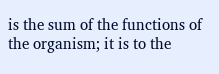is the sum of the functions of the organism; it is to the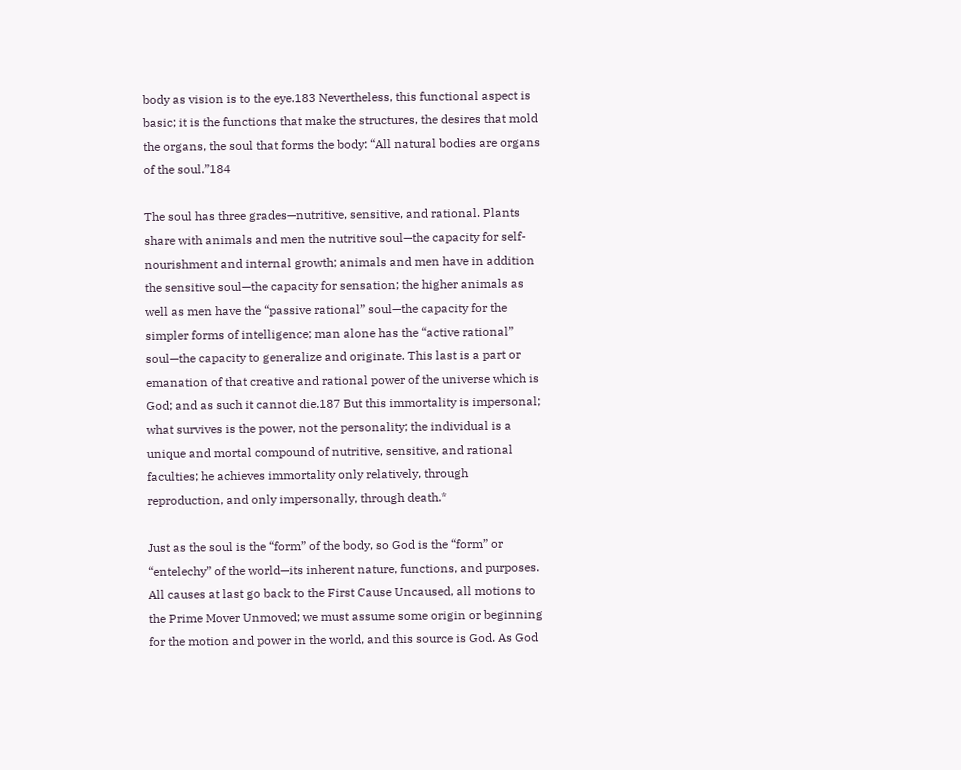body as vision is to the eye.183 Nevertheless, this functional aspect is basic; it is the functions that make the structures, the desires that mold the organs, the soul that forms the body: “All natural bodies are organs of the soul.”184

The soul has three grades—nutritive, sensitive, and rational. Plants share with animals and men the nutritive soul—the capacity for self-nourishment and internal growth; animals and men have in addition the sensitive soul—the capacity for sensation; the higher animals as well as men have the “passive rational” soul—the capacity for the simpler forms of intelligence; man alone has the “active rational” soul—the capacity to generalize and originate. This last is a part or emanation of that creative and rational power of the universe which is God; and as such it cannot die.187 But this immortality is impersonal; what survives is the power, not the personality; the individual is a unique and mortal compound of nutritive, sensitive, and rational faculties; he achieves immortality only relatively, through reproduction, and only impersonally, through death.*

Just as the soul is the “form” of the body, so God is the “form” or “entelechy” of the world—its inherent nature, functions, and purposes. All causes at last go back to the First Cause Uncaused, all motions to the Prime Mover Unmoved; we must assume some origin or beginning for the motion and power in the world, and this source is God. As God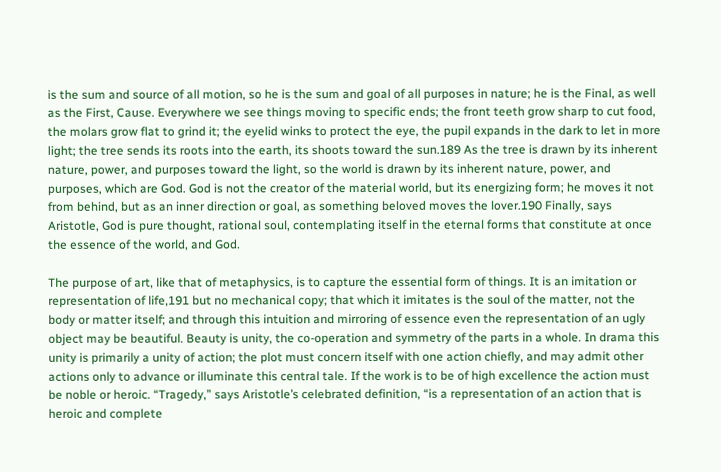is the sum and source of all motion, so he is the sum and goal of all purposes in nature; he is the Final, as well as the First, Cause. Everywhere we see things moving to specific ends; the front teeth grow sharp to cut food, the molars grow flat to grind it; the eyelid winks to protect the eye, the pupil expands in the dark to let in more light; the tree sends its roots into the earth, its shoots toward the sun.189 As the tree is drawn by its inherent nature, power, and purposes toward the light, so the world is drawn by its inherent nature, power, and purposes, which are God. God is not the creator of the material world, but its energizing form; he moves it not from behind, but as an inner direction or goal, as something beloved moves the lover.190 Finally, says Aristotle, God is pure thought, rational soul, contemplating itself in the eternal forms that constitute at once the essence of the world, and God.

The purpose of art, like that of metaphysics, is to capture the essential form of things. It is an imitation or representation of life,191 but no mechanical copy; that which it imitates is the soul of the matter, not the body or matter itself; and through this intuition and mirroring of essence even the representation of an ugly object may be beautiful. Beauty is unity, the co-operation and symmetry of the parts in a whole. In drama this unity is primarily a unity of action; the plot must concern itself with one action chiefly, and may admit other actions only to advance or illuminate this central tale. If the work is to be of high excellence the action must be noble or heroic. “Tragedy,” says Aristotle’s celebrated definition, “is a representation of an action that is heroic and complete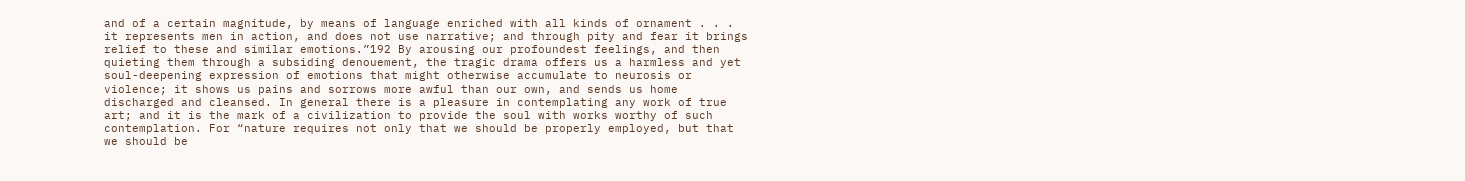and of a certain magnitude, by means of language enriched with all kinds of ornament . . . it represents men in action, and does not use narrative; and through pity and fear it brings relief to these and similar emotions.”192 By arousing our profoundest feelings, and then quieting them through a subsiding denouement, the tragic drama offers us a harmless and yet soul-deepening expression of emotions that might otherwise accumulate to neurosis or violence; it shows us pains and sorrows more awful than our own, and sends us home discharged and cleansed. In general there is a pleasure in contemplating any work of true art; and it is the mark of a civilization to provide the soul with works worthy of such contemplation. For “nature requires not only that we should be properly employed, but that we should be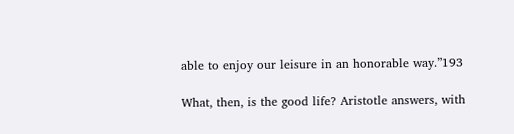able to enjoy our leisure in an honorable way.”193

What, then, is the good life? Aristotle answers, with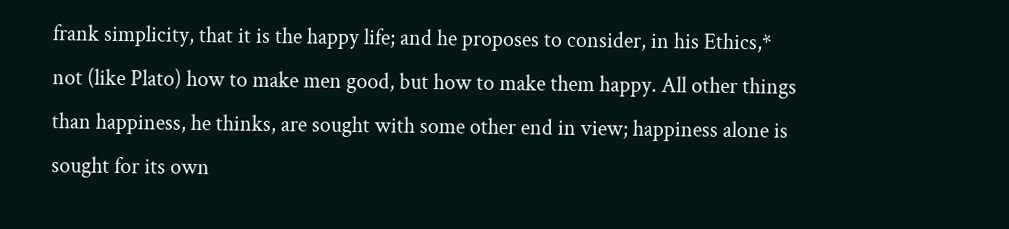frank simplicity, that it is the happy life; and he proposes to consider, in his Ethics,* not (like Plato) how to make men good, but how to make them happy. All other things than happiness, he thinks, are sought with some other end in view; happiness alone is sought for its own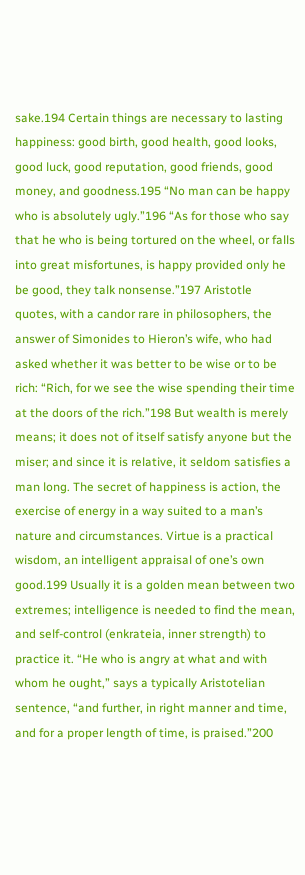sake.194 Certain things are necessary to lasting happiness: good birth, good health, good looks, good luck, good reputation, good friends, good money, and goodness.195 “No man can be happy who is absolutely ugly.”196 “As for those who say that he who is being tortured on the wheel, or falls into great misfortunes, is happy provided only he be good, they talk nonsense.”197 Aristotle quotes, with a candor rare in philosophers, the answer of Simonides to Hieron’s wife, who had asked whether it was better to be wise or to be rich: “Rich, for we see the wise spending their time at the doors of the rich.”198 But wealth is merely means; it does not of itself satisfy anyone but the miser; and since it is relative, it seldom satisfies a man long. The secret of happiness is action, the exercise of energy in a way suited to a man’s nature and circumstances. Virtue is a practical wisdom, an intelligent appraisal of one’s own good.199 Usually it is a golden mean between two extremes; intelligence is needed to find the mean, and self-control (enkrateia, inner strength) to practice it. “He who is angry at what and with whom he ought,” says a typically Aristotelian sentence, “and further, in right manner and time, and for a proper length of time, is praised.”200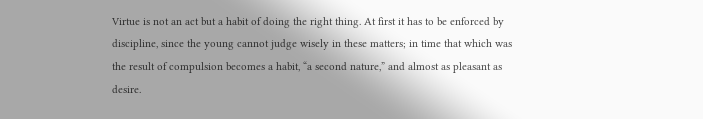Virtue is not an act but a habit of doing the right thing. At first it has to be enforced by discipline, since the young cannot judge wisely in these matters; in time that which was the result of compulsion becomes a habit, “a second nature,” and almost as pleasant as desire.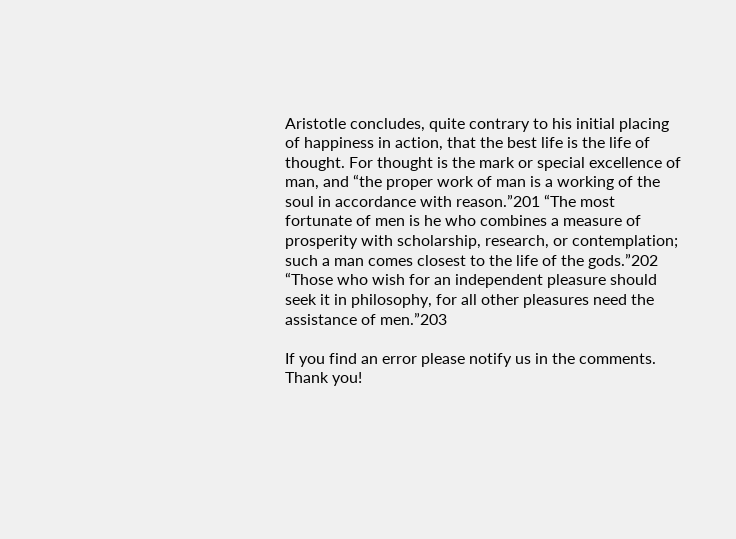Aristotle concludes, quite contrary to his initial placing of happiness in action, that the best life is the life of thought. For thought is the mark or special excellence of man, and “the proper work of man is a working of the soul in accordance with reason.”201 “The most fortunate of men is he who combines a measure of prosperity with scholarship, research, or contemplation; such a man comes closest to the life of the gods.”202 “Those who wish for an independent pleasure should seek it in philosophy, for all other pleasures need the assistance of men.”203

If you find an error please notify us in the comments. Thank you!